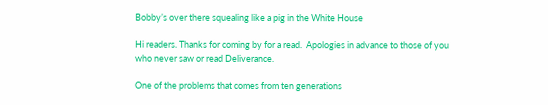Bobby’s over there squealing like a pig in the White House

Hi readers. Thanks for coming by for a read.  Apologies in advance to those of you who never saw or read Deliverance.

One of the problems that comes from ten generations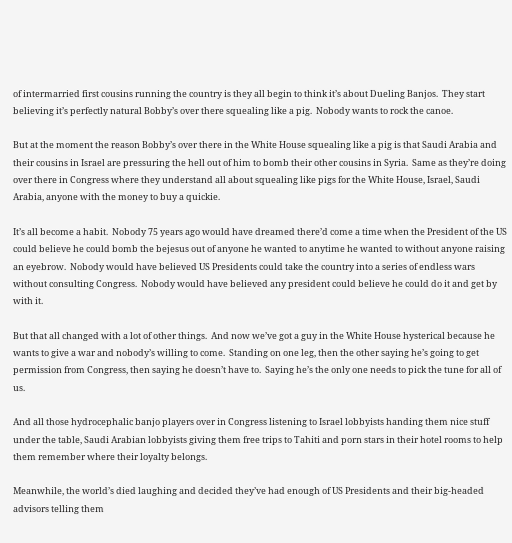of intermarried first cousins running the country is they all begin to think it’s about Dueling Banjos.  They start believing it’s perfectly natural Bobby’s over there squealing like a pig.  Nobody wants to rock the canoe.

But at the moment the reason Bobby’s over there in the White House squealing like a pig is that Saudi Arabia and their cousins in Israel are pressuring the hell out of him to bomb their other cousins in Syria.  Same as they’re doing over there in Congress where they understand all about squealing like pigs for the White House, Israel, Saudi Arabia, anyone with the money to buy a quickie.

It’s all become a habit.  Nobody 75 years ago would have dreamed there’d come a time when the President of the US could believe he could bomb the bejesus out of anyone he wanted to anytime he wanted to without anyone raising an eyebrow.  Nobody would have believed US Presidents could take the country into a series of endless wars without consulting Congress.  Nobody would have believed any president could believe he could do it and get by with it.

But that all changed with a lot of other things.  And now we’ve got a guy in the White House hysterical because he wants to give a war and nobody’s willing to come.  Standing on one leg, then the other saying he’s going to get permission from Congress, then saying he doesn’t have to.  Saying he’s the only one needs to pick the tune for all of us.

And all those hydrocephalic banjo players over in Congress listening to Israel lobbyists handing them nice stuff under the table, Saudi Arabian lobbyists giving them free trips to Tahiti and porn stars in their hotel rooms to help them remember where their loyalty belongs.

Meanwhile, the world’s died laughing and decided they’ve had enough of US Presidents and their big-headed advisors telling them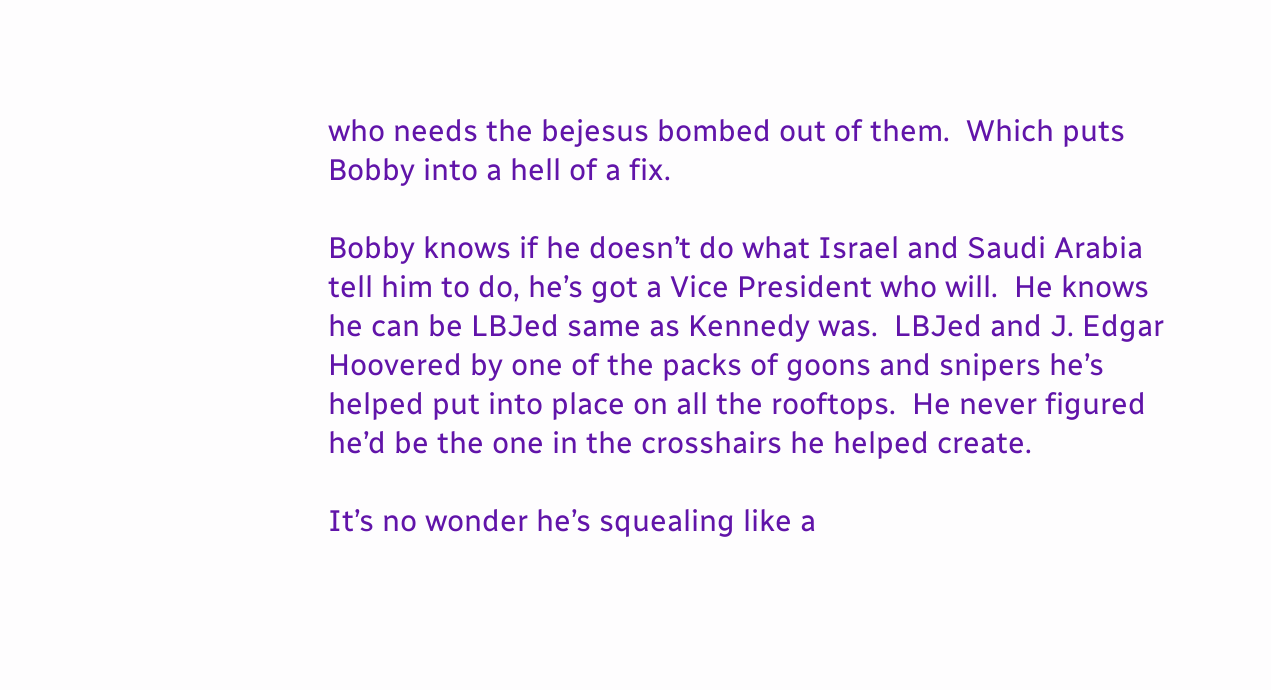who needs the bejesus bombed out of them.  Which puts Bobby into a hell of a fix.

Bobby knows if he doesn’t do what Israel and Saudi Arabia tell him to do, he’s got a Vice President who will.  He knows he can be LBJed same as Kennedy was.  LBJed and J. Edgar Hoovered by one of the packs of goons and snipers he’s helped put into place on all the rooftops.  He never figured he’d be the one in the crosshairs he helped create.

It’s no wonder he’s squealing like a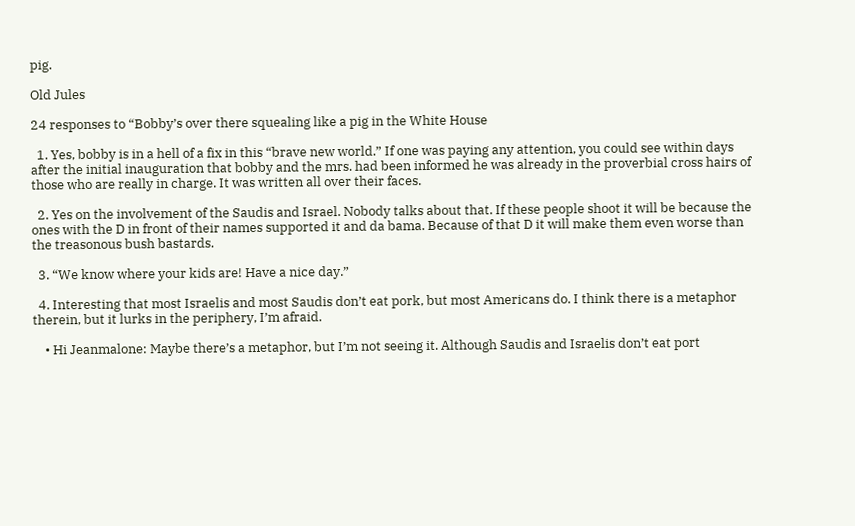pig.

Old Jules

24 responses to “Bobby’s over there squealing like a pig in the White House

  1. Yes, bobby is in a hell of a fix in this “brave new world.” If one was paying any attention, you could see within days after the initial inauguration that bobby and the mrs. had been informed he was already in the proverbial cross hairs of those who are really in charge. It was written all over their faces.

  2. Yes on the involvement of the Saudis and Israel. Nobody talks about that. If these people shoot it will be because the ones with the D in front of their names supported it and da bama. Because of that D it will make them even worse than the treasonous bush bastards.

  3. “We know where your kids are! Have a nice day.”

  4. Interesting that most Israelis and most Saudis don’t eat pork, but most Americans do. I think there is a metaphor therein, but it lurks in the periphery, I’m afraid.

    • Hi Jeanmalone: Maybe there’s a metaphor, but I’m not seeing it. Although Saudis and Israelis don’t eat port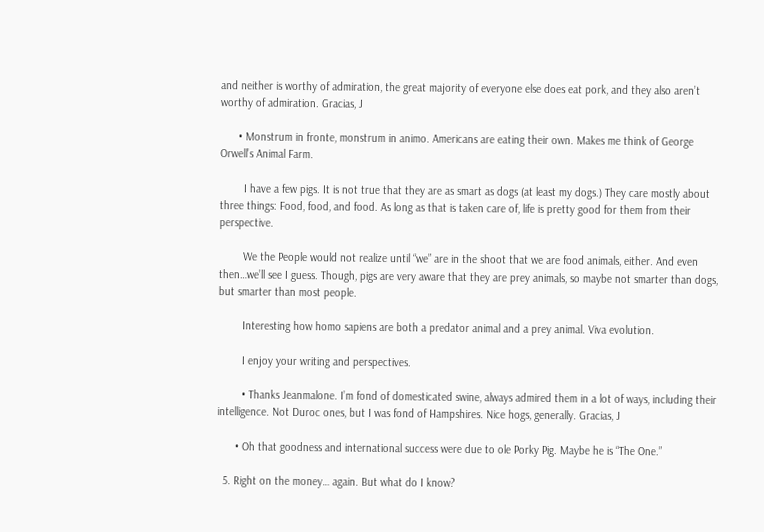and neither is worthy of admiration, the great majority of everyone else does eat pork, and they also aren’t worthy of admiration. Gracias, J

      • Monstrum in fronte, monstrum in animo. Americans are eating their own. Makes me think of George Orwell’s Animal Farm.

        I have a few pigs. It is not true that they are as smart as dogs (at least my dogs.) They care mostly about three things: Food, food, and food. As long as that is taken care of, life is pretty good for them from their perspective.

        We the People would not realize until “we” are in the shoot that we are food animals, either. And even then…we’ll see I guess. Though, pigs are very aware that they are prey animals, so maybe not smarter than dogs, but smarter than most people.

        Interesting how homo sapiens are both a predator animal and a prey animal. Viva evolution.

        I enjoy your writing and perspectives.

        • Thanks Jeanmalone. I’m fond of domesticated swine, always admired them in a lot of ways, including their intelligence. Not Duroc ones, but I was fond of Hampshires. Nice hogs, generally. Gracias, J

      • Oh that goodness and international success were due to ole Porky Pig. Maybe he is “The One.”

  5. Right on the money… again. But what do I know?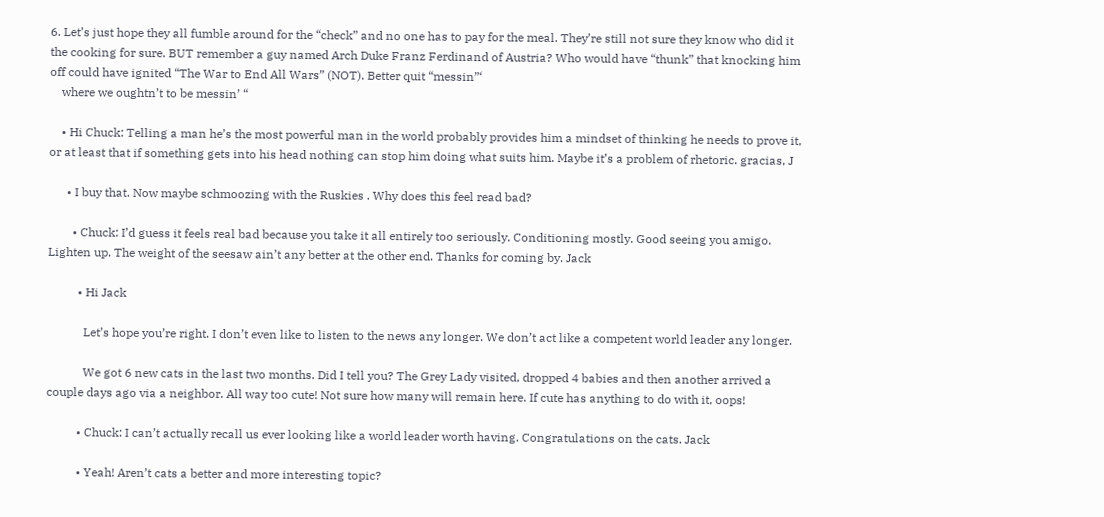6. Let’s just hope they all fumble around for the “check” and no one has to pay for the meal. They’re still not sure they know who did it the cooking for sure. BUT remember a guy named Arch Duke Franz Ferdinand of Austria? Who would have “thunk” that knocking him off could have ignited “The War to End All Wars” (NOT). Better quit “messin”‘
    where we oughtn’t to be messin’ “

    • Hi Chuck: Telling a man he’s the most powerful man in the world probably provides him a mindset of thinking he needs to prove it, or at least that if something gets into his head nothing can stop him doing what suits him. Maybe it’s a problem of rhetoric. gracias, J

      • I buy that. Now maybe schmoozing with the Ruskies . Why does this feel read bad?

        • Chuck: I’d guess it feels real bad because you take it all entirely too seriously. Conditioning mostly. Good seeing you amigo. Lighten up. The weight of the seesaw ain’t any better at the other end. Thanks for coming by. Jack

          • Hi Jack

            Let’s hope you’re right. I don’t even like to listen to the news any longer. We don’t act like a competent world leader any longer.

            We got 6 new cats in the last two months. Did I tell you? The Grey Lady visited, dropped 4 babies and then another arrived a couple days ago via a neighbor. All way too cute! Not sure how many will remain here. If cute has anything to do with it, oops!

          • Chuck: I can’t actually recall us ever looking like a world leader worth having. Congratulations on the cats. Jack

          • Yeah! Aren’t cats a better and more interesting topic?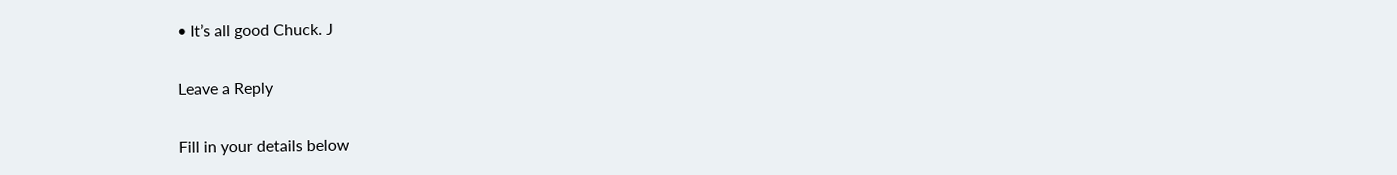• It’s all good Chuck. J

Leave a Reply

Fill in your details below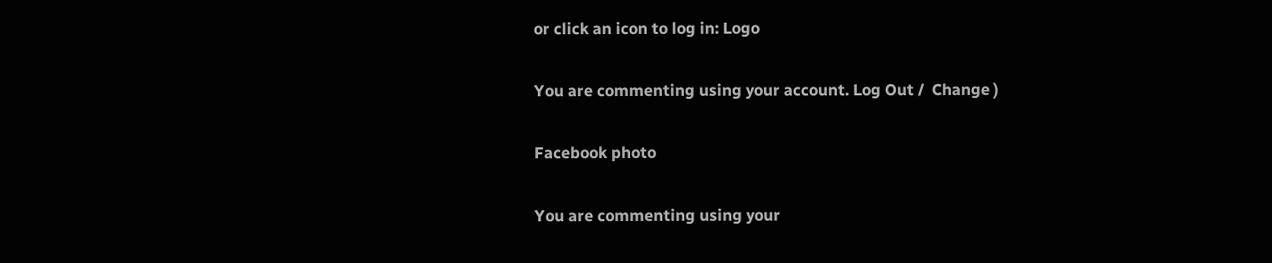or click an icon to log in: Logo

You are commenting using your account. Log Out /  Change )

Facebook photo

You are commenting using your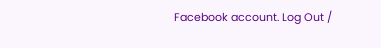Facebook account. Log Out /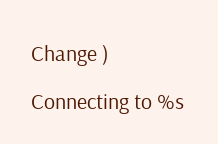Change )

Connecting to %s